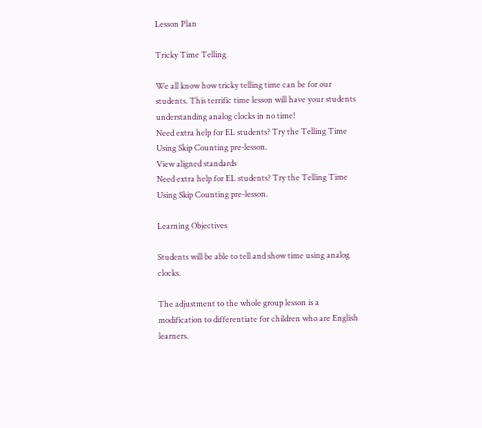Lesson Plan

Tricky Time Telling

We all know how tricky telling time can be for our students. This terrific time lesson will have your students understanding analog clocks in no time!
Need extra help for EL students? Try the Telling Time Using Skip Counting pre-lesson.
View aligned standards
Need extra help for EL students? Try the Telling Time Using Skip Counting pre-lesson.

Learning Objectives

Students will be able to tell and show time using analog clocks.

The adjustment to the whole group lesson is a modification to differentiate for children who are English learners.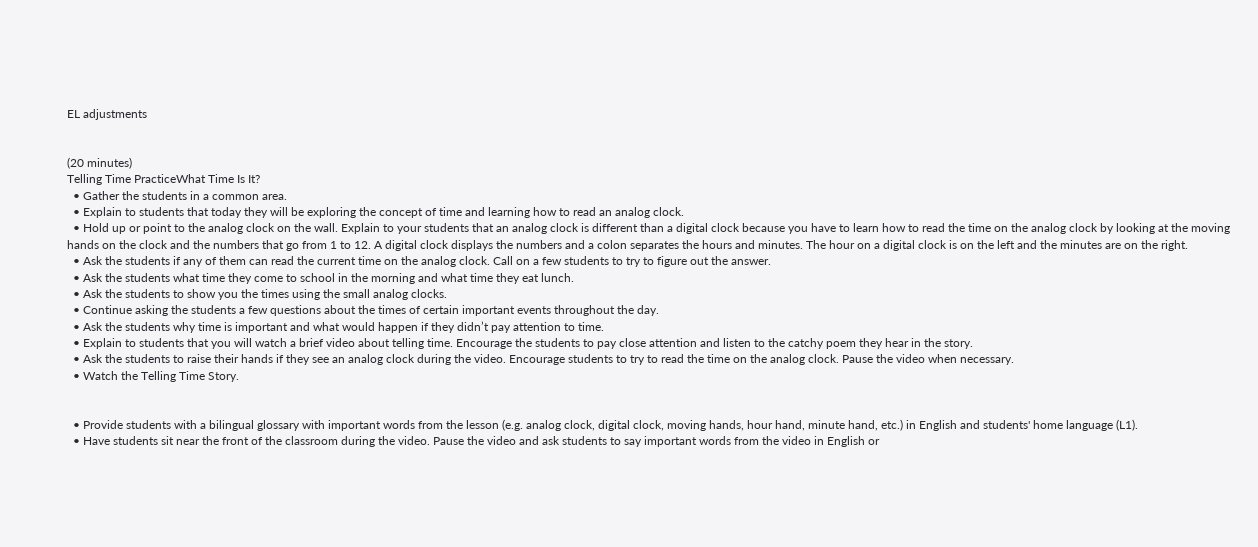EL adjustments


(20 minutes)
Telling Time PracticeWhat Time Is It?
  • Gather the students in a common area.
  • Explain to students that today they will be exploring the concept of time and learning how to read an analog clock.
  • Hold up or point to the analog clock on the wall. Explain to your students that an analog clock is different than a digital clock because you have to learn how to read the time on the analog clock by looking at the moving hands on the clock and the numbers that go from 1 to 12. A digital clock displays the numbers and a colon separates the hours and minutes. The hour on a digital clock is on the left and the minutes are on the right.
  • Ask the students if any of them can read the current time on the analog clock. Call on a few students to try to figure out the answer.
  • Ask the students what time they come to school in the morning and what time they eat lunch.
  • Ask the students to show you the times using the small analog clocks.
  • Continue asking the students a few questions about the times of certain important events throughout the day.
  • Ask the students why time is important and what would happen if they didn’t pay attention to time.
  • Explain to students that you will watch a brief video about telling time. Encourage the students to pay close attention and listen to the catchy poem they hear in the story.
  • Ask the students to raise their hands if they see an analog clock during the video. Encourage students to try to read the time on the analog clock. Pause the video when necessary.
  • Watch the Telling Time Story.


  • Provide students with a bilingual glossary with important words from the lesson (e.g. analog clock, digital clock, moving hands, hour hand, minute hand, etc.) in English and students' home language (L1).
  • Have students sit near the front of the classroom during the video. Pause the video and ask students to say important words from the video in English or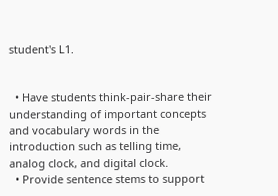student's L1.


  • Have students think-pair-share their understanding of important concepts and vocabulary words in the introduction such as telling time, analog clock, and digital clock.
  • Provide sentence stems to support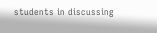students in discussing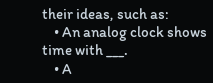their ideas, such as:
    • An analog clock shows time with ___.
    • A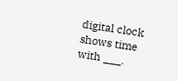digital clock shows time with ___.